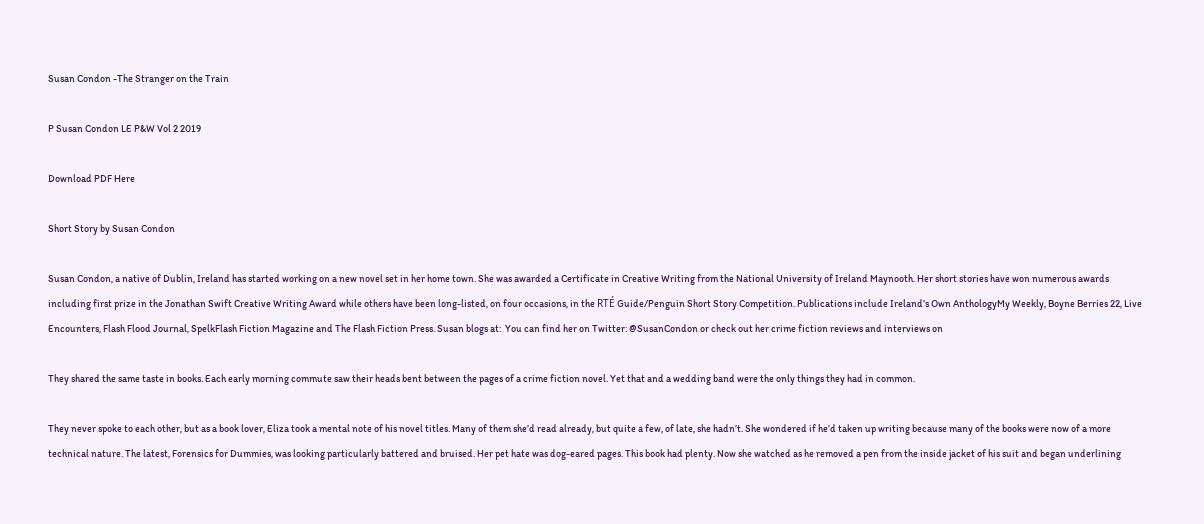Susan Condon -The Stranger on the Train

P Susan Condon LE P&W Vol 2 2019

Download PDF Here

Short Story by Susan Condon

Susan Condon, a native of Dublin, Ireland has started working on a new novel set in her home town. She was awarded a Certificate in Creative Writing from the National University of Ireland Maynooth. Her short stories have won numerous awards including first prize in the Jonathan Swift Creative Writing Award while others have been long-listed, on four occasions, in the RTÉ Guide/Penguin Short Story Competition. Publications include Ireland’s Own AnthologyMy Weekly, Boyne Berries 22, Live Encounters, Flash Flood Journal, SpelkFlash Fiction Magazine and The Flash Fiction Press. Susan blogs at:  You can find her on Twitter: @SusanCondon or check out her crime fiction reviews and interviews on

They shared the same taste in books. Each early morning commute saw their heads bent between the pages of a crime fiction novel. Yet that and a wedding band were the only things they had in common.

They never spoke to each other, but as a book lover, Eliza took a mental note of his novel titles. Many of them she’d read already, but quite a few, of late, she hadn’t. She wondered if he’d taken up writing because many of the books were now of a more technical nature. The latest, Forensics for Dummies, was looking particularly battered and bruised. Her pet hate was dog-eared pages. This book had plenty. Now she watched as he removed a pen from the inside jacket of his suit and began underlining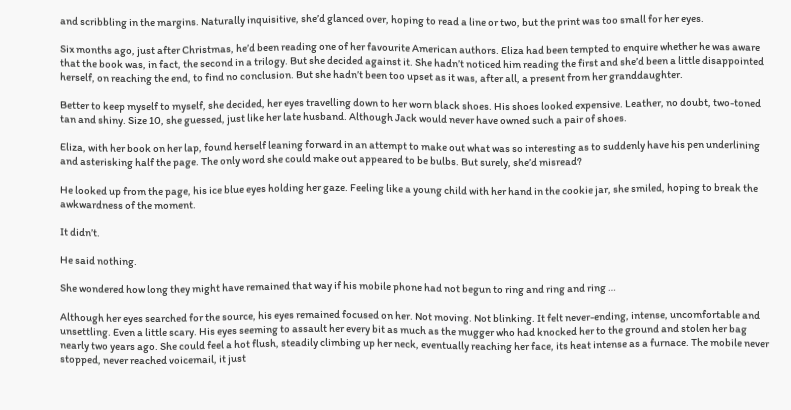and scribbling in the margins. Naturally inquisitive, she’d glanced over, hoping to read a line or two, but the print was too small for her eyes.

Six months ago, just after Christmas, he’d been reading one of her favourite American authors. Eliza had been tempted to enquire whether he was aware that the book was, in fact, the second in a trilogy. But she decided against it. She hadn’t noticed him reading the first and she’d been a little disappointed herself, on reaching the end, to find no conclusion. But she hadn’t been too upset as it was, after all, a present from her granddaughter.

Better to keep myself to myself, she decided, her eyes travelling down to her worn black shoes. His shoes looked expensive. Leather, no doubt, two-toned tan and shiny. Size 10, she guessed, just like her late husband. Although Jack would never have owned such a pair of shoes.

Eliza, with her book on her lap, found herself leaning forward in an attempt to make out what was so interesting as to suddenly have his pen underlining and asterisking half the page. The only word she could make out appeared to be bulbs. But surely, she’d misread?

He looked up from the page, his ice blue eyes holding her gaze. Feeling like a young child with her hand in the cookie jar, she smiled, hoping to break the awkwardness of the moment.

It didn’t.

He said nothing.

She wondered how long they might have remained that way if his mobile phone had not begun to ring and ring and ring …

Although her eyes searched for the source, his eyes remained focused on her. Not moving. Not blinking. It felt never-ending, intense, uncomfortable and unsettling. Even a little scary. His eyes seeming to assault her every bit as much as the mugger who had knocked her to the ground and stolen her bag nearly two years ago. She could feel a hot flush, steadily climbing up her neck, eventually reaching her face, its heat intense as a furnace. The mobile never stopped, never reached voicemail, it just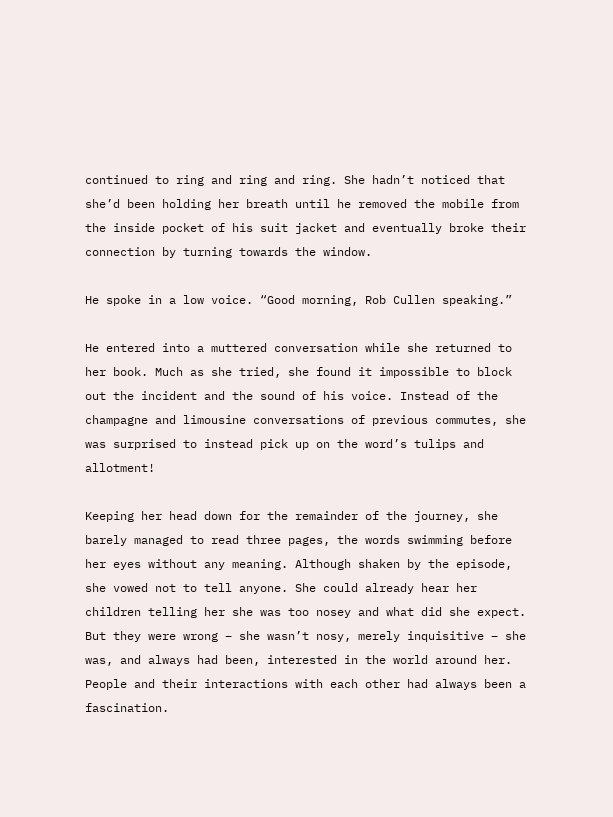continued to ring and ring and ring. She hadn’t noticed that she’d been holding her breath until he removed the mobile from the inside pocket of his suit jacket and eventually broke their connection by turning towards the window.

He spoke in a low voice. “Good morning, Rob Cullen speaking.”

He entered into a muttered conversation while she returned to her book. Much as she tried, she found it impossible to block out the incident and the sound of his voice. Instead of the champagne and limousine conversations of previous commutes, she was surprised to instead pick up on the word’s tulips and allotment!

Keeping her head down for the remainder of the journey, she barely managed to read three pages, the words swimming before her eyes without any meaning. Although shaken by the episode, she vowed not to tell anyone. She could already hear her children telling her she was too nosey and what did she expect. But they were wrong – she wasn’t nosy, merely inquisitive – she was, and always had been, interested in the world around her. People and their interactions with each other had always been a fascination.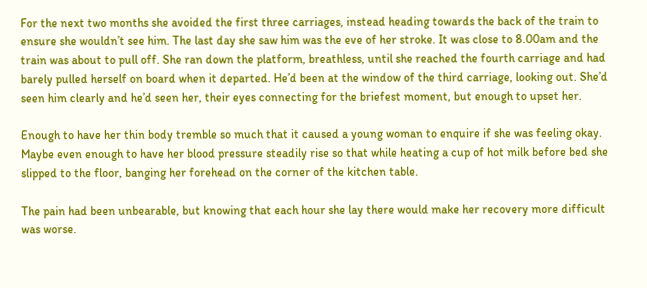For the next two months she avoided the first three carriages, instead heading towards the back of the train to ensure she wouldn’t see him. The last day she saw him was the eve of her stroke. It was close to 8.00am and the train was about to pull off. She ran down the platform, breathless, until she reached the fourth carriage and had barely pulled herself on board when it departed. He’d been at the window of the third carriage, looking out. She’d seen him clearly and he’d seen her, their eyes connecting for the briefest moment, but enough to upset her.

Enough to have her thin body tremble so much that it caused a young woman to enquire if she was feeling okay. Maybe even enough to have her blood pressure steadily rise so that while heating a cup of hot milk before bed she slipped to the floor, banging her forehead on the corner of the kitchen table.

The pain had been unbearable, but knowing that each hour she lay there would make her recovery more difficult was worse.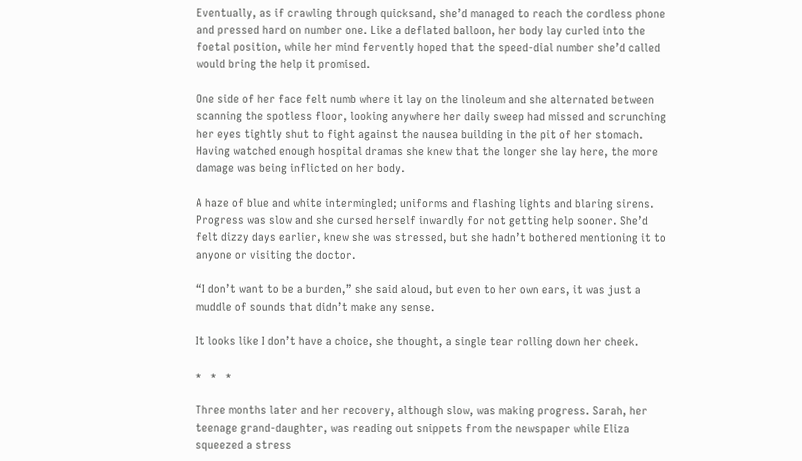Eventually, as if crawling through quicksand, she’d managed to reach the cordless phone and pressed hard on number one. Like a deflated balloon, her body lay curled into the foetal position, while her mind fervently hoped that the speed-dial number she’d called would bring the help it promised.

One side of her face felt numb where it lay on the linoleum and she alternated between scanning the spotless floor, looking anywhere her daily sweep had missed and scrunching her eyes tightly shut to fight against the nausea building in the pit of her stomach. Having watched enough hospital dramas she knew that the longer she lay here, the more damage was being inflicted on her body.

A haze of blue and white intermingled; uniforms and flashing lights and blaring sirens. Progress was slow and she cursed herself inwardly for not getting help sooner. She’d felt dizzy days earlier, knew she was stressed, but she hadn’t bothered mentioning it to anyone or visiting the doctor.

“I don’t want to be a burden,” she said aloud, but even to her own ears, it was just a muddle of sounds that didn’t make any sense.

It looks like I don’t have a choice, she thought, a single tear rolling down her cheek.

*   *   *

Three months later and her recovery, although slow, was making progress. Sarah, her teenage grand-daughter, was reading out snippets from the newspaper while Eliza squeezed a stress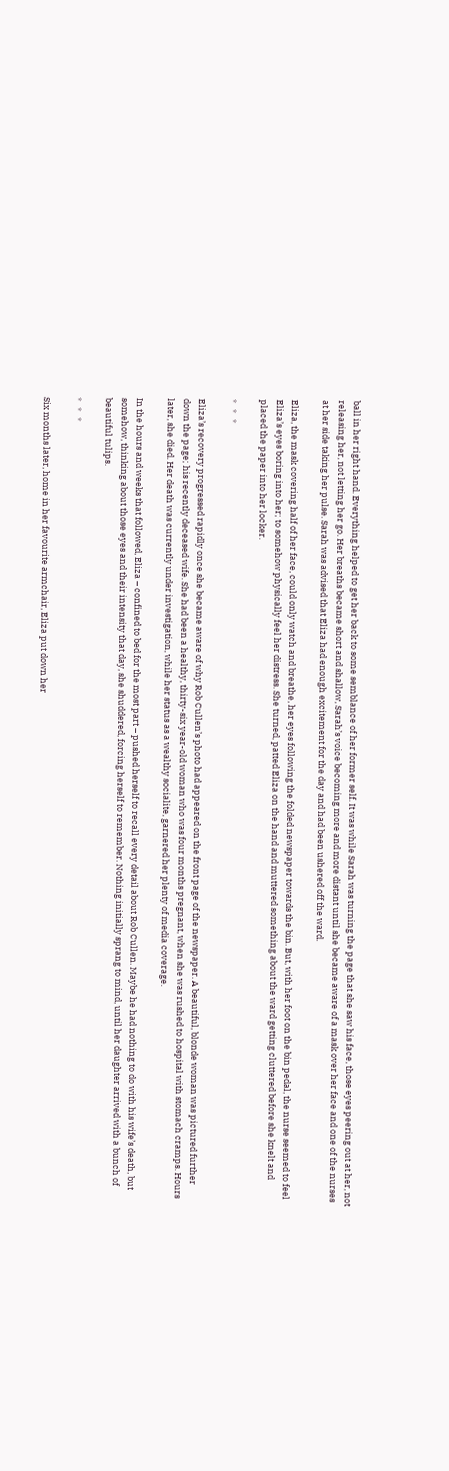ball in her right hand. Everything helped to get her back to some semblance of her former self. It was while Sarah was turning the page that she saw his face, those eyes peering out at her, not releasing her, not letting her go. Her breaths became short and shallow, Sarah’s voice becoming more and more distant until she became aware of a mask over her face and one of the nurses at her side taking her pulse. Sarah was advised that Eliza had enough excitement for the day and had been ushered off the ward.

Eliza, the mask covering half of her face, could only watch and breathe, her eyes following the folded newspaper towards the bin. But, with her foot on the bin pedal, the nurse seemed to feel Eliza’s eyes boring into her; to somehow physically feel her distress. She turned, patted Eliza on the hand and muttered something about the ward getting cluttered before she knelt and placed the paper into her locker.

*   *   *

Eliza’s recovery progressed rapidly once she became aware of why Rob Cullen’s photo had appeared on the front page of the newspaper. A beautiful, blonde woman was pictured further down the page; his recently deceased wife. She had been a healthy, thirty-six year-old woman who was four months pregnant, when she was rushed to hospital with stomach cramps. Hours later, she died. Her death was currently under investigation, while her status as a wealthy socialite, garnered her plenty of media coverage.

In the hours and weeks that followed, Eliza – confined to bed for the most part – pushed herself to recall every detail about Rob Cullen. Maybe he had nothing to do with his wife’s death, but somehow, thinking about those eyes and their intensity that day, she shuddered, forcing herself to remember. Nothing initially sprang to mind, until her daughter arrived with a bunch of beautiful tulips.

*   *   *

Six months later, home in her favourite armchair, Eliza put down her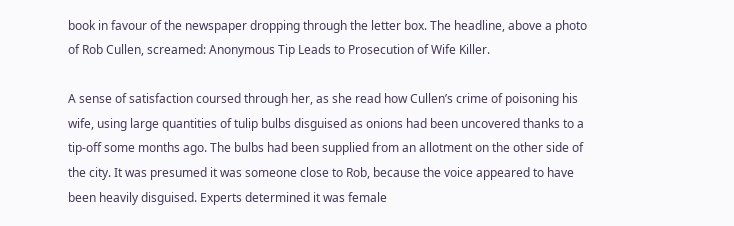book in favour of the newspaper dropping through the letter box. The headline, above a photo of Rob Cullen, screamed: Anonymous Tip Leads to Prosecution of Wife Killer.

A sense of satisfaction coursed through her, as she read how Cullen’s crime of poisoning his wife, using large quantities of tulip bulbs disguised as onions had been uncovered thanks to a tip-off some months ago. The bulbs had been supplied from an allotment on the other side of the city. It was presumed it was someone close to Rob, because the voice appeared to have been heavily disguised. Experts determined it was female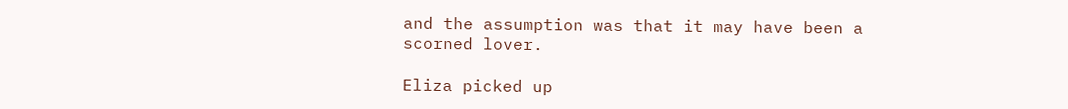and the assumption was that it may have been a scorned lover.

Eliza picked up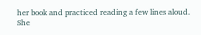her book and practiced reading a few lines aloud. She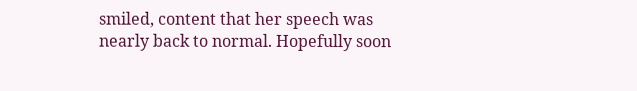smiled, content that her speech was nearly back to normal. Hopefully soon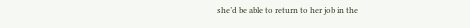she’d be able to return to her job in the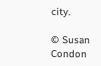city.

© Susan Condon